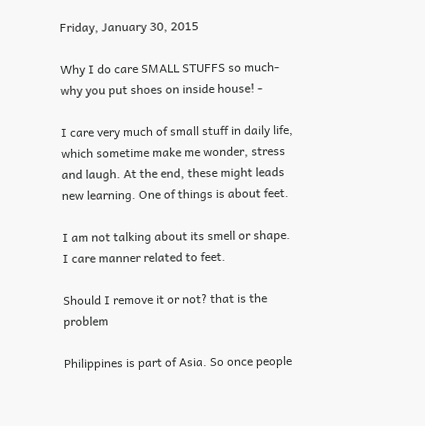Friday, January 30, 2015

Why I do care SMALL STUFFS so much- why you put shoes on inside house! -

I care very much of small stuff in daily life, which sometime make me wonder, stress and laugh. At the end, these might leads new learning. One of things is about feet.

I am not talking about its smell or shape. I care manner related to feet.

Should I remove it or not? that is the problem

Philippines is part of Asia. So once people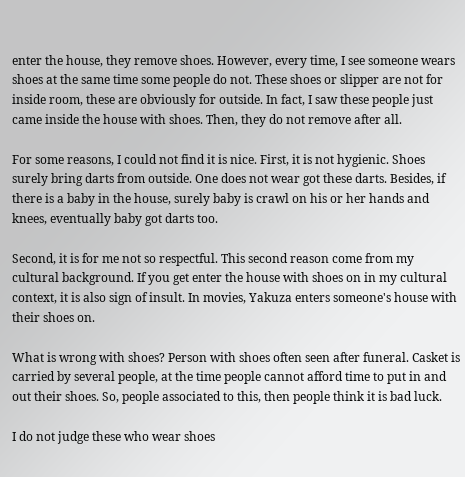enter the house, they remove shoes. However, every time, I see someone wears shoes at the same time some people do not. These shoes or slipper are not for inside room, these are obviously for outside. In fact, I saw these people just came inside the house with shoes. Then, they do not remove after all.

For some reasons, I could not find it is nice. First, it is not hygienic. Shoes surely bring darts from outside. One does not wear got these darts. Besides, if there is a baby in the house, surely baby is crawl on his or her hands and knees, eventually baby got darts too.

Second, it is for me not so respectful. This second reason come from my cultural background. If you get enter the house with shoes on in my cultural context, it is also sign of insult. In movies, Yakuza enters someone's house with their shoes on.

What is wrong with shoes? Person with shoes often seen after funeral. Casket is carried by several people, at the time people cannot afford time to put in and out their shoes. So, people associated to this, then people think it is bad luck.

I do not judge these who wear shoes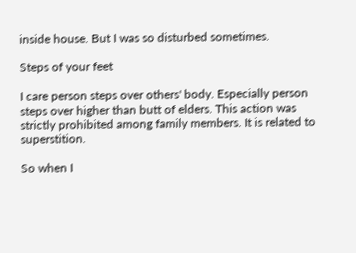inside house. But I was so disturbed sometimes.

Steps of your feet

I care person steps over others' body. Especially person steps over higher than butt of elders. This action was strictly prohibited among family members. It is related to superstition.

So when I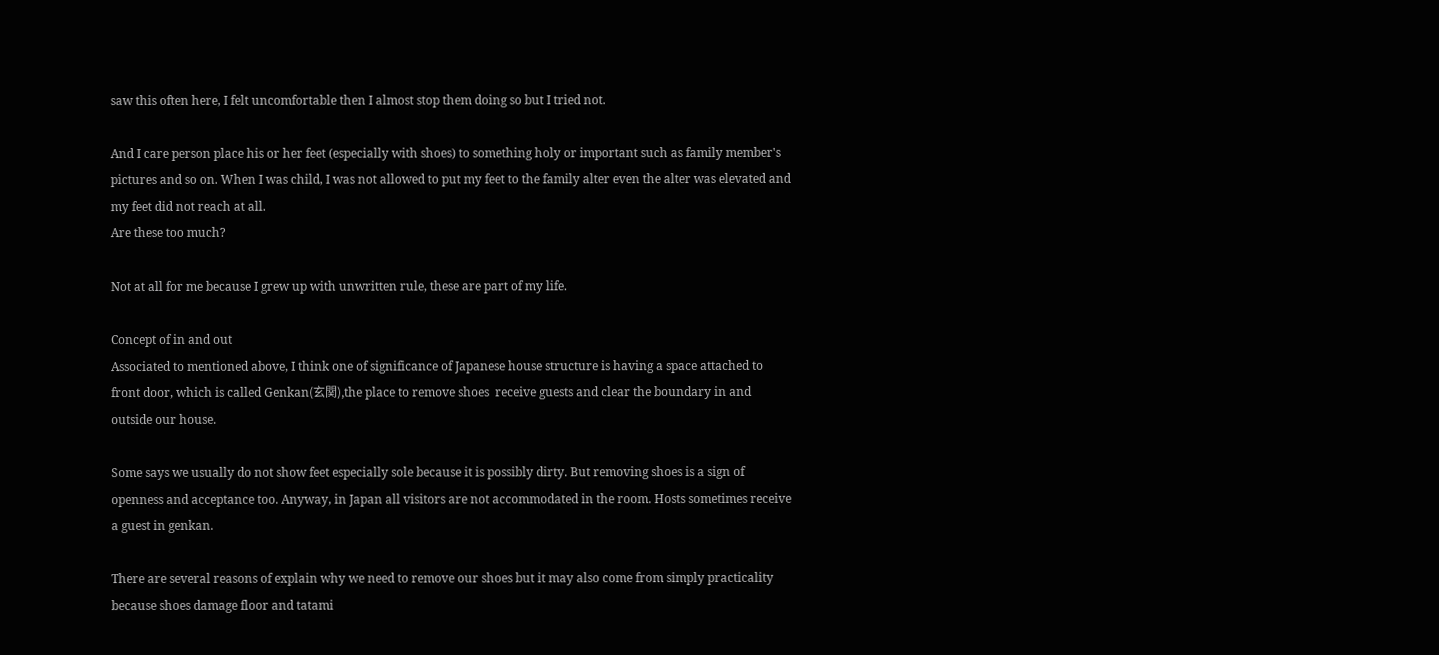saw this often here, I felt uncomfortable then I almost stop them doing so but I tried not.

And I care person place his or her feet (especially with shoes) to something holy or important such as family member's pictures and so on. When I was child, I was not allowed to put my feet to the family alter even the alter was elevated and my feet did not reach at all.
Are these too much?

Not at all for me because I grew up with unwritten rule, these are part of my life.

Concept of in and out
Associated to mentioned above, I think one of significance of Japanese house structure is having a space attached to front door, which is called Genkan(玄関),the place to remove shoes  receive guests and clear the boundary in and outside our house.

Some says we usually do not show feet especially sole because it is possibly dirty. But removing shoes is a sign of openness and acceptance too. Anyway, in Japan all visitors are not accommodated in the room. Hosts sometimes receive a guest in genkan.

There are several reasons of explain why we need to remove our shoes but it may also come from simply practicality because shoes damage floor and tatami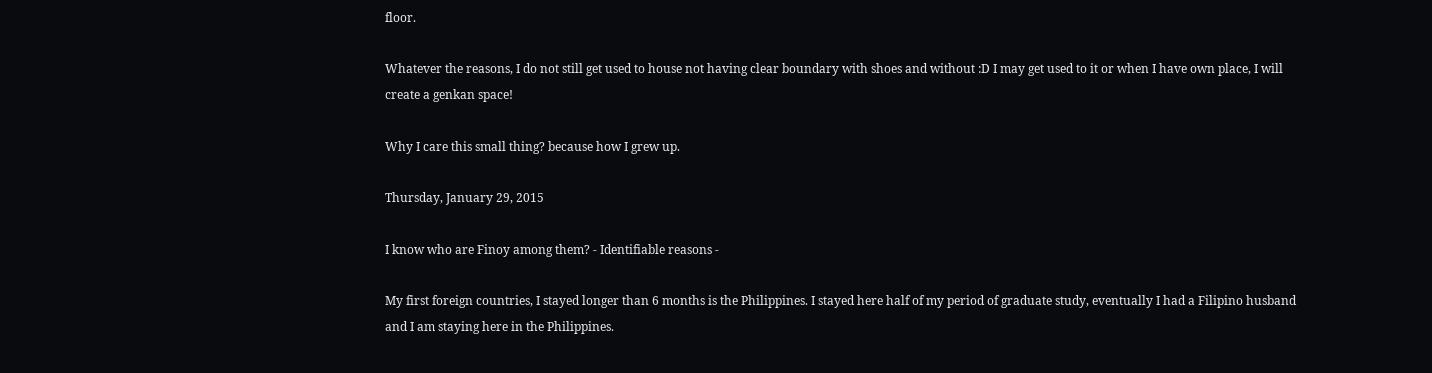floor.

Whatever the reasons, I do not still get used to house not having clear boundary with shoes and without :D I may get used to it or when I have own place, I will create a genkan space!

Why I care this small thing? because how I grew up.

Thursday, January 29, 2015

I know who are Finoy among them? - Identifiable reasons -

My first foreign countries, I stayed longer than 6 months is the Philippines. I stayed here half of my period of graduate study, eventually I had a Filipino husband and I am staying here in the Philippines.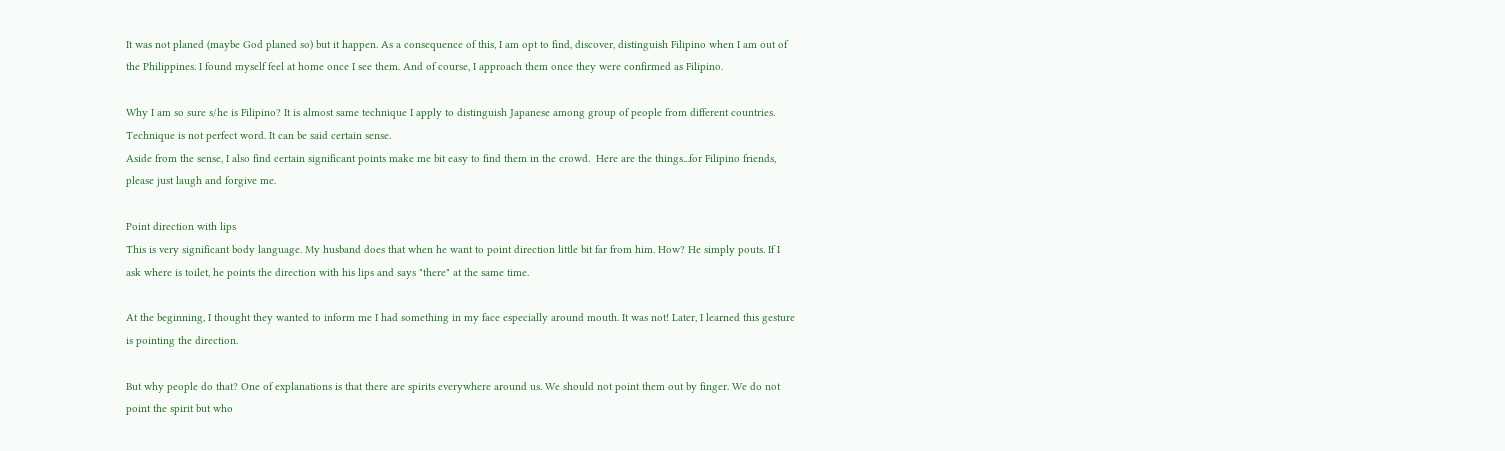It was not planed (maybe God planed so) but it happen. As a consequence of this, I am opt to find, discover, distinguish Filipino when I am out of the Philippines. I found myself feel at home once I see them. And of course, I approach them once they were confirmed as Filipino.

Why I am so sure s/he is Filipino? It is almost same technique I apply to distinguish Japanese among group of people from different countries. Technique is not perfect word. It can be said certain sense.
Aside from the sense, I also find certain significant points make me bit easy to find them in the crowd.  Here are the things...for Filipino friends, please just laugh and forgive me.

Point direction with lips
This is very significant body language. My husband does that when he want to point direction little bit far from him. How? He simply pouts. If I ask where is toilet, he points the direction with his lips and says "there" at the same time.

At the beginning, I thought they wanted to inform me I had something in my face especially around mouth. It was not! Later, I learned this gesture is pointing the direction.

But why people do that? One of explanations is that there are spirits everywhere around us. We should not point them out by finger. We do not point the spirit but who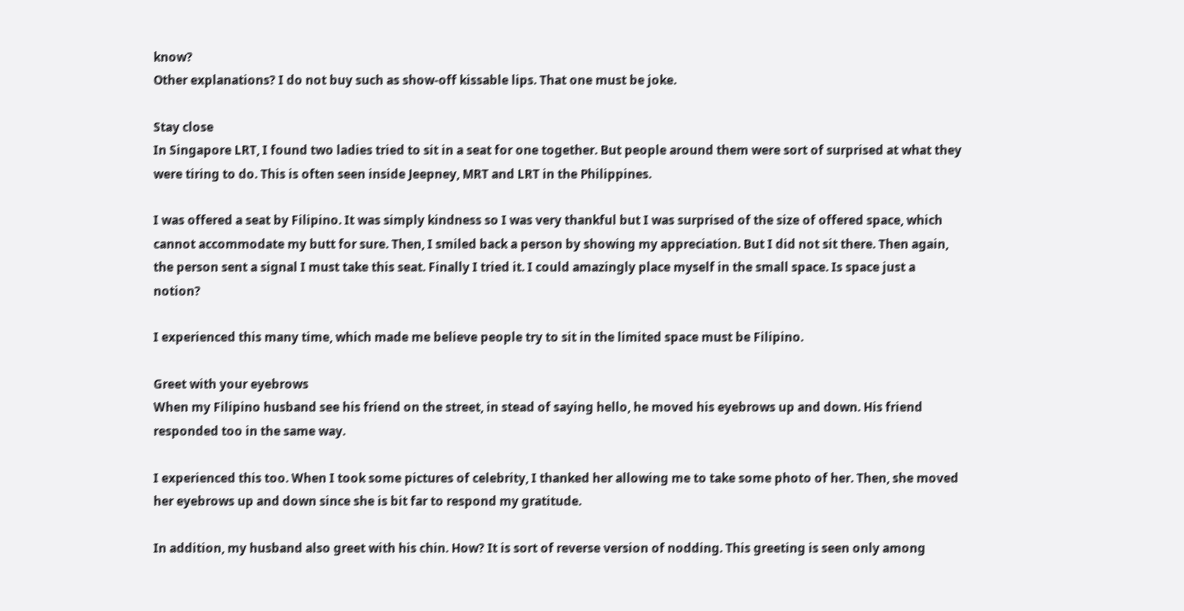know?
Other explanations? I do not buy such as show-off kissable lips. That one must be joke.

Stay close
In Singapore LRT, I found two ladies tried to sit in a seat for one together. But people around them were sort of surprised at what they were tiring to do. This is often seen inside Jeepney, MRT and LRT in the Philippines.

I was offered a seat by Filipino. It was simply kindness so I was very thankful but I was surprised of the size of offered space, which cannot accommodate my butt for sure. Then, I smiled back a person by showing my appreciation. But I did not sit there. Then again, the person sent a signal I must take this seat. Finally I tried it. I could amazingly place myself in the small space. Is space just a notion?

I experienced this many time, which made me believe people try to sit in the limited space must be Filipino.

Greet with your eyebrows
When my Filipino husband see his friend on the street, in stead of saying hello, he moved his eyebrows up and down. His friend responded too in the same way.

I experienced this too. When I took some pictures of celebrity, I thanked her allowing me to take some photo of her. Then, she moved her eyebrows up and down since she is bit far to respond my gratitude.

In addition, my husband also greet with his chin. How? It is sort of reverse version of nodding. This greeting is seen only among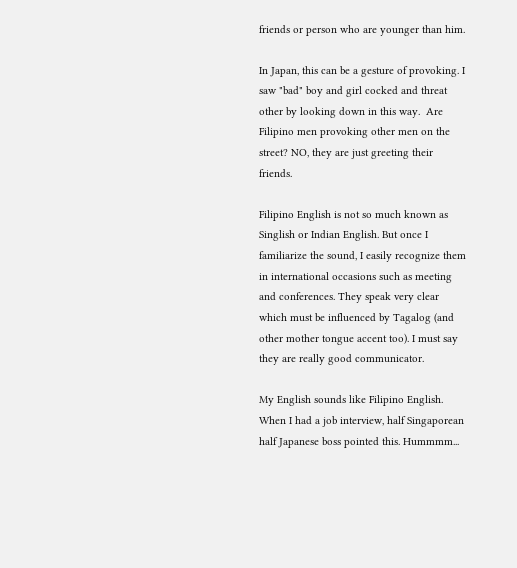friends or person who are younger than him.

In Japan, this can be a gesture of provoking. I saw "bad" boy and girl cocked and threat other by looking down in this way.  Are Filipino men provoking other men on the street? NO, they are just greeting their friends.

Filipino English is not so much known as Singlish or Indian English. But once I familiarize the sound, I easily recognize them in international occasions such as meeting and conferences. They speak very clear which must be influenced by Tagalog (and other mother tongue accent too). I must say they are really good communicator.

My English sounds like Filipino English. When I had a job interview, half Singaporean half Japanese boss pointed this. Hummmm...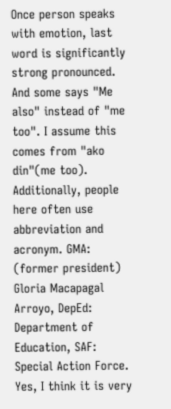Once person speaks with emotion, last word is significantly strong pronounced. And some says "Me also" instead of "me too". I assume this comes from "ako din"(me too).
Additionally, people here often use abbreviation and  acronym. GMA: (former president) Gloria Macapagal Arroyo, DepEd: Department of Education, SAF: Special Action Force.  Yes, I think it is very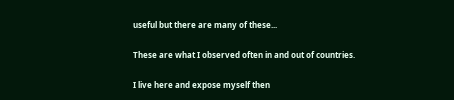useful but there are many of these...

These are what I observed often in and out of countries.

I live here and expose myself then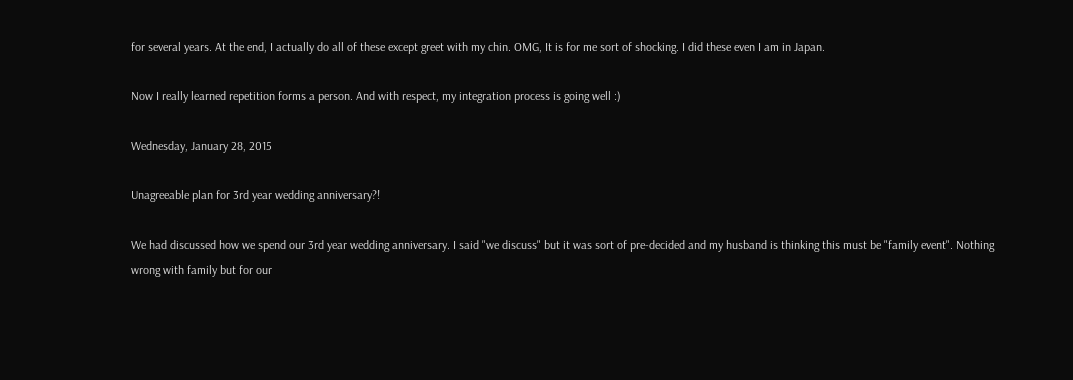for several years. At the end, I actually do all of these except greet with my chin. OMG, It is for me sort of shocking. I did these even I am in Japan.

Now I really learned repetition forms a person. And with respect, my integration process is going well :)

Wednesday, January 28, 2015

Unagreeable plan for 3rd year wedding anniversary?!

We had discussed how we spend our 3rd year wedding anniversary. I said "we discuss" but it was sort of pre-decided and my husband is thinking this must be "family event". Nothing wrong with family but for our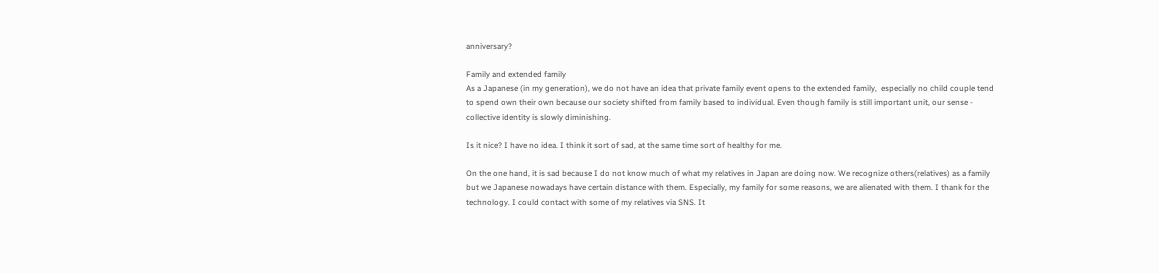anniversary?

Family and extended family
As a Japanese (in my generation), we do not have an idea that private family event opens to the extended family,  especially no child couple tend to spend own their own because our society shifted from family based to individual. Even though family is still important unit, our sense - collective identity is slowly diminishing.

Is it nice? I have no idea. I think it sort of sad, at the same time sort of healthy for me.

On the one hand, it is sad because I do not know much of what my relatives in Japan are doing now. We recognize others(relatives) as a family but we Japanese nowadays have certain distance with them. Especially, my family for some reasons, we are alienated with them. I thank for the technology. I could contact with some of my relatives via SNS. It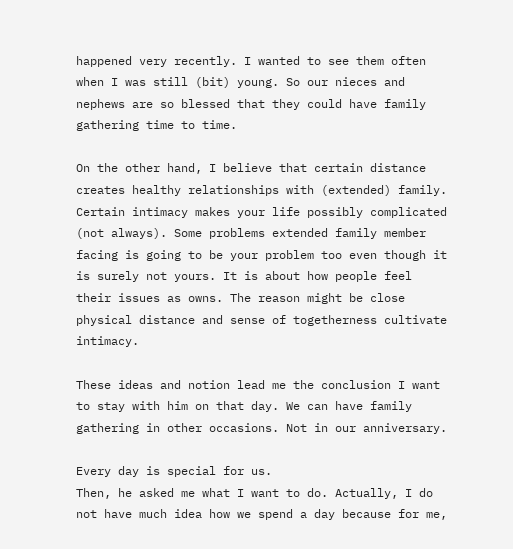happened very recently. I wanted to see them often when I was still (bit) young. So our nieces and nephews are so blessed that they could have family gathering time to time.

On the other hand, I believe that certain distance creates healthy relationships with (extended) family. Certain intimacy makes your life possibly complicated (not always). Some problems extended family member facing is going to be your problem too even though it is surely not yours. It is about how people feel their issues as owns. The reason might be close physical distance and sense of togetherness cultivate intimacy.

These ideas and notion lead me the conclusion I want to stay with him on that day. We can have family gathering in other occasions. Not in our anniversary.

Every day is special for us.
Then, he asked me what I want to do. Actually, I do not have much idea how we spend a day because for me,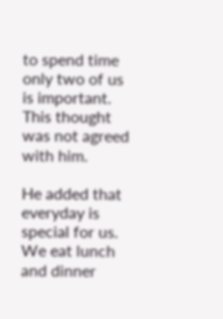to spend time only two of us is important. This thought was not agreed with him.

He added that everyday is special for us. We eat lunch and dinner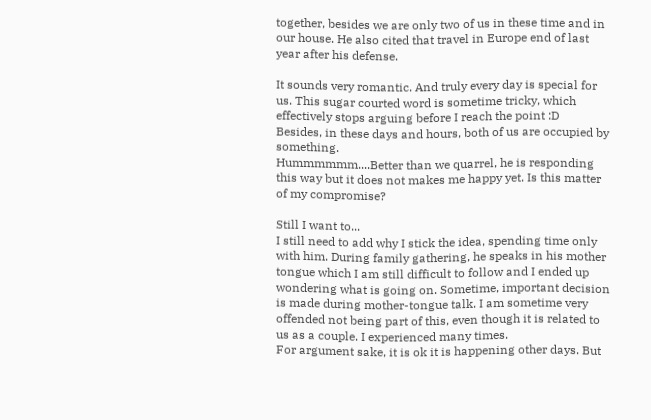together, besides we are only two of us in these time and in our house. He also cited that travel in Europe end of last year after his defense.

It sounds very romantic. And truly every day is special for us. This sugar courted word is sometime tricky, which effectively stops arguing before I reach the point :D
Besides, in these days and hours, both of us are occupied by something.
Hummmmmm....Better than we quarrel, he is responding this way but it does not makes me happy yet. Is this matter of my compromise?

Still I want to...
I still need to add why I stick the idea, spending time only with him. During family gathering, he speaks in his mother tongue which I am still difficult to follow and I ended up wondering what is going on. Sometime, important decision is made during mother-tongue talk. I am sometime very offended not being part of this, even though it is related to us as a couple. I experienced many times.
For argument sake, it is ok it is happening other days. But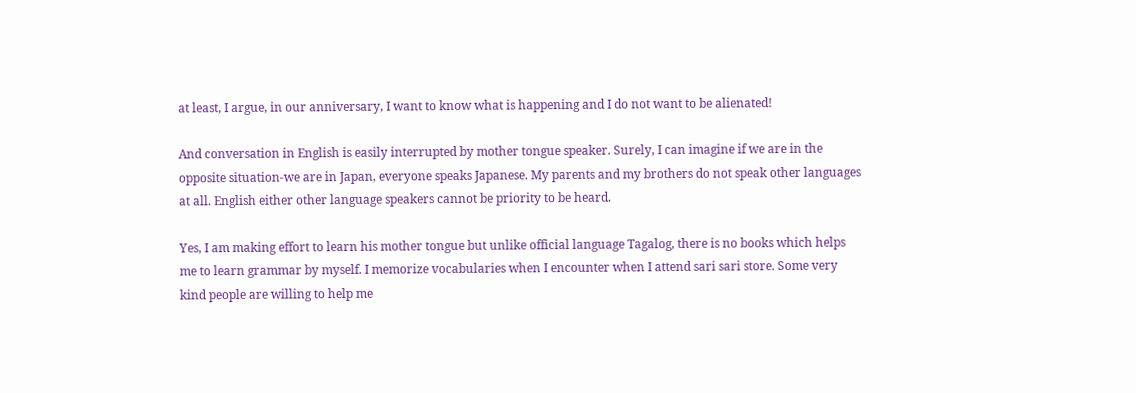at least, I argue, in our anniversary, I want to know what is happening and I do not want to be alienated!

And conversation in English is easily interrupted by mother tongue speaker. Surely, I can imagine if we are in the opposite situation-we are in Japan, everyone speaks Japanese. My parents and my brothers do not speak other languages at all. English either other language speakers cannot be priority to be heard.

Yes, I am making effort to learn his mother tongue but unlike official language Tagalog, there is no books which helps me to learn grammar by myself. I memorize vocabularies when I encounter when I attend sari sari store. Some very kind people are willing to help me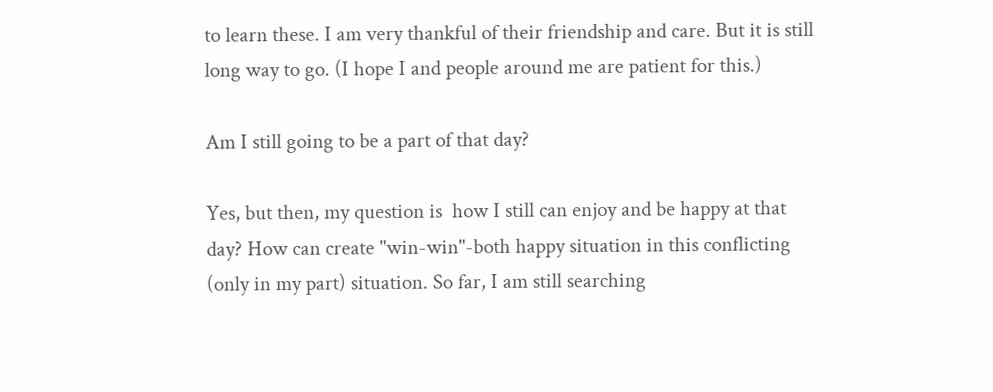to learn these. I am very thankful of their friendship and care. But it is still long way to go. (I hope I and people around me are patient for this.)

Am I still going to be a part of that day?

Yes, but then, my question is  how I still can enjoy and be happy at that day? How can create "win-win"-both happy situation in this conflicting (only in my part) situation. So far, I am still searching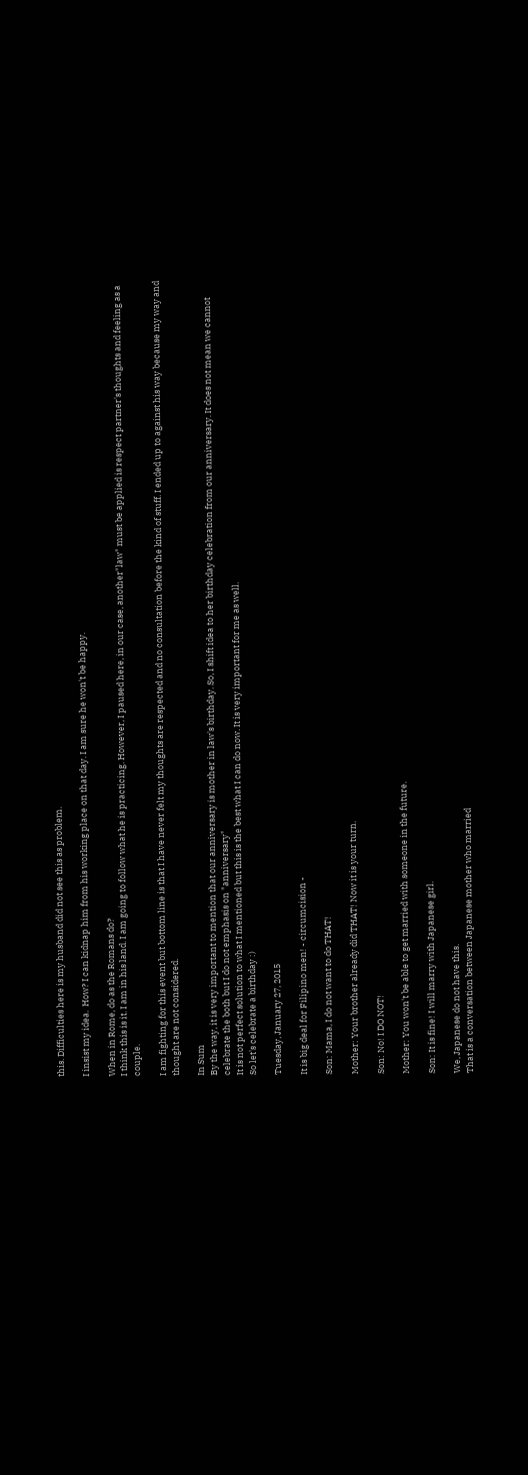this. Difficulties here is my husband did not see this as problem.

I insist my idea.  How? I can kidnap him from his working place on that day. I am sure he won't be happy.

When in Rome, do as the Romans do?
I think this is it. I am in his land. I am going to follow what he is practicing. However, I paused here, in our case, another"law" must be applied is respect partner's thoughts and feeling as a couple.

I am fighting for this event but bottom line is that I have never felt my thoughts are respected and no consultation before the kind of stuff. I ended up to against his way because my way and thought are not considered.

In Sum
By the way, it is very important to mention that our anniversary is mother in law's birthday. So, I shift idea to her birthday celebration from our anniversary. It does not mean we cannot celebrate the both but I do not emphasis on "anniversary"
It is not perfect solution to what I mentioned but this is the best what I can do now. It is very important for me as well.
So let's celebrate a birthday :)

Tuesday, January 27, 2015

It is big deal for Filipino men! - circumcision -

Son: Mama, I do not want to do THAT!

Mother: Your brother already did THAT! Now it is your turn.

Son: No! I DO NOT!

Mother: You won't be able to get married with someone in the future.

Son: It is fine! I will marry with Japanese girl.

We, Japanese do not have this.
That is a conversation between Japanese mother who married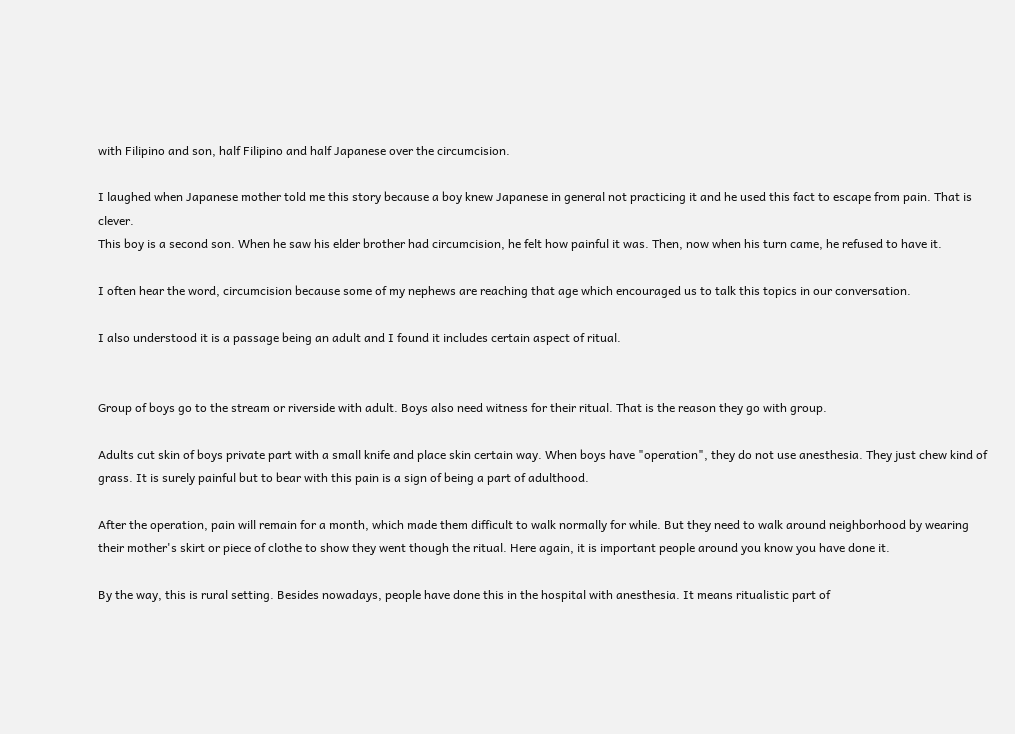with Filipino and son, half Filipino and half Japanese over the circumcision.

I laughed when Japanese mother told me this story because a boy knew Japanese in general not practicing it and he used this fact to escape from pain. That is clever.
This boy is a second son. When he saw his elder brother had circumcision, he felt how painful it was. Then, now when his turn came, he refused to have it.

I often hear the word, circumcision because some of my nephews are reaching that age which encouraged us to talk this topics in our conversation.

I also understood it is a passage being an adult and I found it includes certain aspect of ritual.


Group of boys go to the stream or riverside with adult. Boys also need witness for their ritual. That is the reason they go with group.

Adults cut skin of boys private part with a small knife and place skin certain way. When boys have "operation", they do not use anesthesia. They just chew kind of grass. It is surely painful but to bear with this pain is a sign of being a part of adulthood.

After the operation, pain will remain for a month, which made them difficult to walk normally for while. But they need to walk around neighborhood by wearing their mother's skirt or piece of clothe to show they went though the ritual. Here again, it is important people around you know you have done it.

By the way, this is rural setting. Besides nowadays, people have done this in the hospital with anesthesia. It means ritualistic part of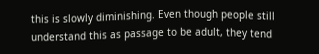this is slowly diminishing. Even though people still understand this as passage to be adult, they tend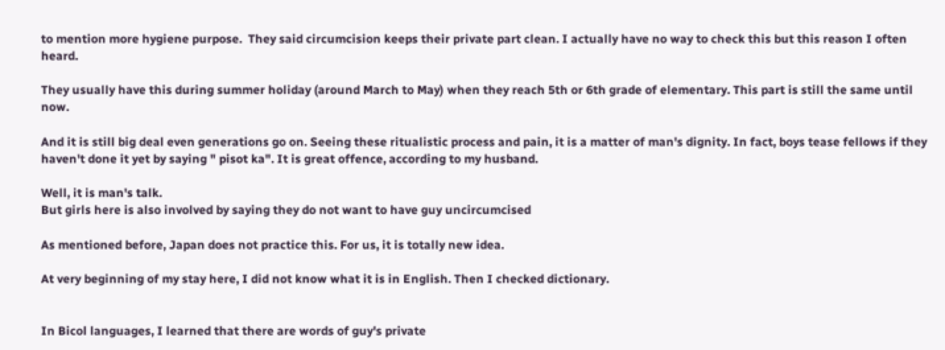to mention more hygiene purpose.  They said circumcision keeps their private part clean. I actually have no way to check this but this reason I often heard.

They usually have this during summer holiday (around March to May) when they reach 5th or 6th grade of elementary. This part is still the same until now.

And it is still big deal even generations go on. Seeing these ritualistic process and pain, it is a matter of man's dignity. In fact, boys tease fellows if they haven't done it yet by saying " pisot ka". It is great offence, according to my husband.

Well, it is man's talk.
But girls here is also involved by saying they do not want to have guy uncircumcised

As mentioned before, Japan does not practice this. For us, it is totally new idea.

At very beginning of my stay here, I did not know what it is in English. Then I checked dictionary.


In Bicol languages, I learned that there are words of guy's private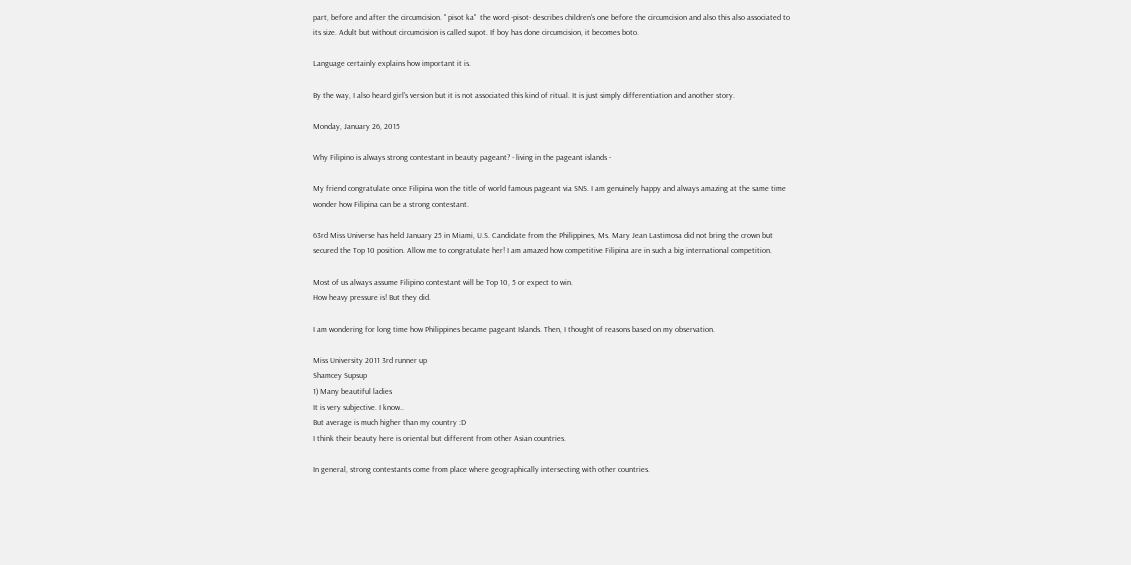part, before and after the circumcision. " pisot ka"  the word -pisot- describes children's one before the circumcision and also this also associated to its size. Adult but without circumcision is called supot. If boy has done circumcision, it becomes boto.

Language certainly explains how important it is.

By the way, I also heard girl's version but it is not associated this kind of ritual. It is just simply differentiation and another story.

Monday, January 26, 2015

Why Filipino is always strong contestant in beauty pageant? - living in the pageant islands -

My friend congratulate once Filipina won the title of world famous pageant via SNS. I am genuinely happy and always amazing at the same time wonder how Filipina can be a strong contestant.

63rd Miss Universe has held January 25 in Miami, U.S. Candidate from the Philippines, Ms. Mary Jean Lastimosa did not bring the crown but secured the Top 10 position. Allow me to congratulate her! I am amazed how competitive Filipina are in such a big international competition.

Most of us always assume Filipino contestant will be Top 10, 5 or expect to win.
How heavy pressure is! But they did.

I am wondering for long time how Philippines became pageant Islands. Then, I thought of reasons based on my observation.

Miss University 2011 3rd runner up
Shamcey Supsup
1) Many beautiful ladies
It is very subjective. I know..
But average is much higher than my country :D
I think their beauty here is oriental but different from other Asian countries.

In general, strong contestants come from place where geographically intersecting with other countries.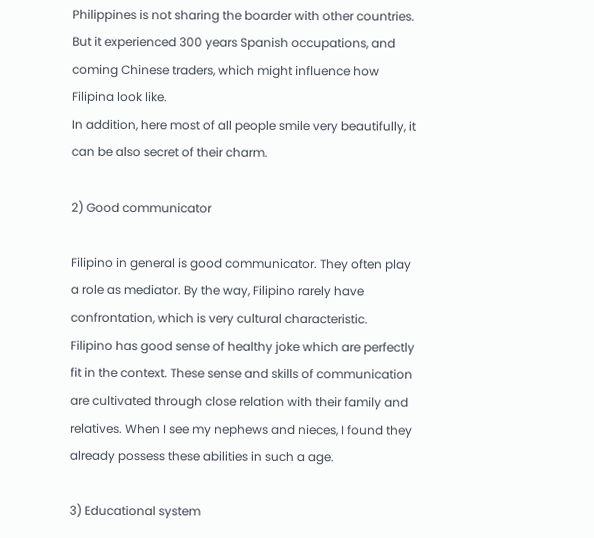Philippines is not sharing the boarder with other countries. But it experienced 300 years Spanish occupations, and coming Chinese traders, which might influence how Filipina look like.
In addition, here most of all people smile very beautifully, it can be also secret of their charm.

2) Good communicator

Filipino in general is good communicator. They often play a role as mediator. By the way, Filipino rarely have confrontation, which is very cultural characteristic.
Filipino has good sense of healthy joke which are perfectly fit in the context. These sense and skills of communication are cultivated through close relation with their family and relatives. When I see my nephews and nieces, I found they already possess these abilities in such a age.

3) Educational system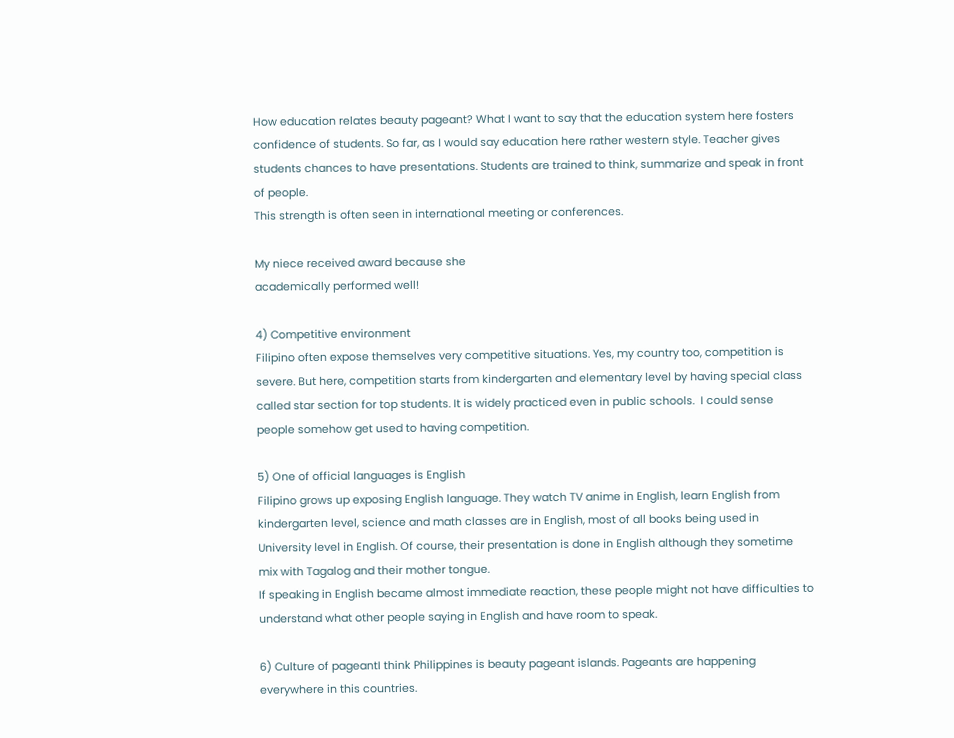How education relates beauty pageant? What I want to say that the education system here fosters confidence of students. So far, as I would say education here rather western style. Teacher gives students chances to have presentations. Students are trained to think, summarize and speak in front of people.
This strength is often seen in international meeting or conferences.

My niece received award because she
academically performed well!

4) Competitive environment
Filipino often expose themselves very competitive situations. Yes, my country too, competition is severe. But here, competition starts from kindergarten and elementary level by having special class called star section for top students. It is widely practiced even in public schools.  I could sense people somehow get used to having competition.

5) One of official languages is English
Filipino grows up exposing English language. They watch TV anime in English, learn English from kindergarten level, science and math classes are in English, most of all books being used in University level in English. Of course, their presentation is done in English although they sometime mix with Tagalog and their mother tongue.
If speaking in English became almost immediate reaction, these people might not have difficulties to understand what other people saying in English and have room to speak.

6) Culture of pageantI think Philippines is beauty pageant islands. Pageants are happening everywhere in this countries.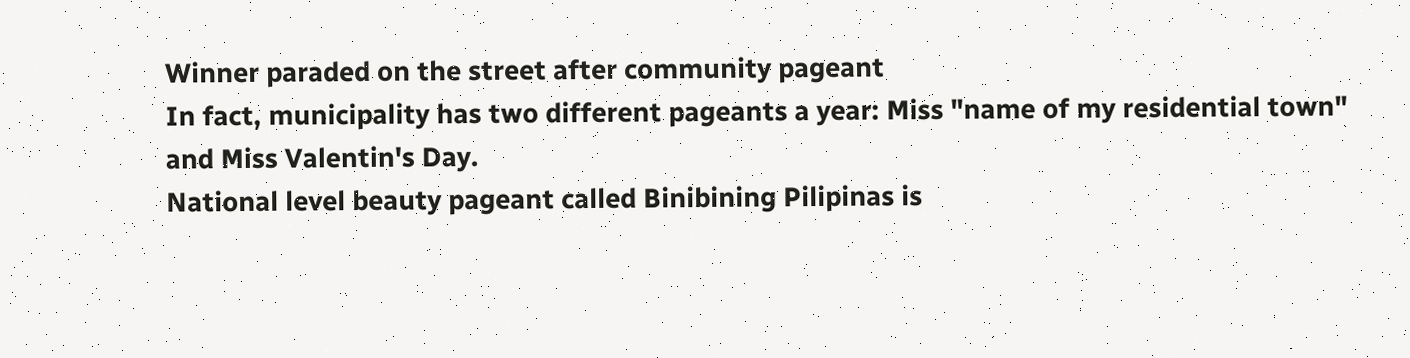Winner paraded on the street after community pageant
In fact, municipality has two different pageants a year: Miss "name of my residential town"
and Miss Valentin's Day.
National level beauty pageant called Binibining Pilipinas is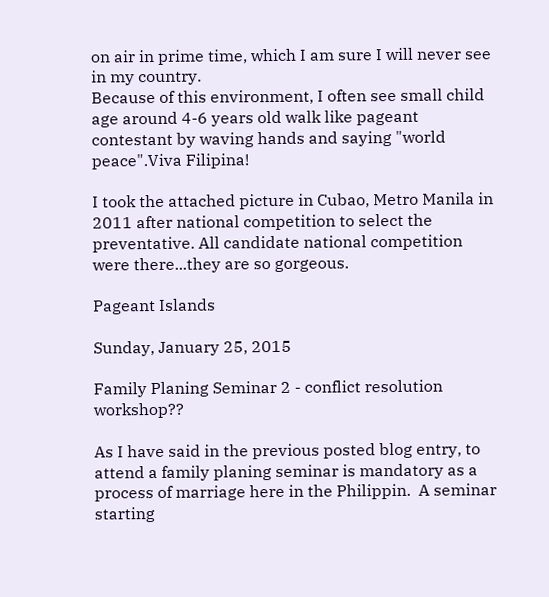on air in prime time, which I am sure I will never see in my country.
Because of this environment, I often see small child age around 4-6 years old walk like pageant contestant by waving hands and saying "world peace".Viva Filipina!

I took the attached picture in Cubao, Metro Manila in 2011 after national competition to select the preventative. All candidate national competition were there...they are so gorgeous.

Pageant Islands

Sunday, January 25, 2015

Family Planing Seminar 2 - conflict resolution workshop??

As I have said in the previous posted blog entry, to attend a family planing seminar is mandatory as a process of marriage here in the Philippin.  A seminar starting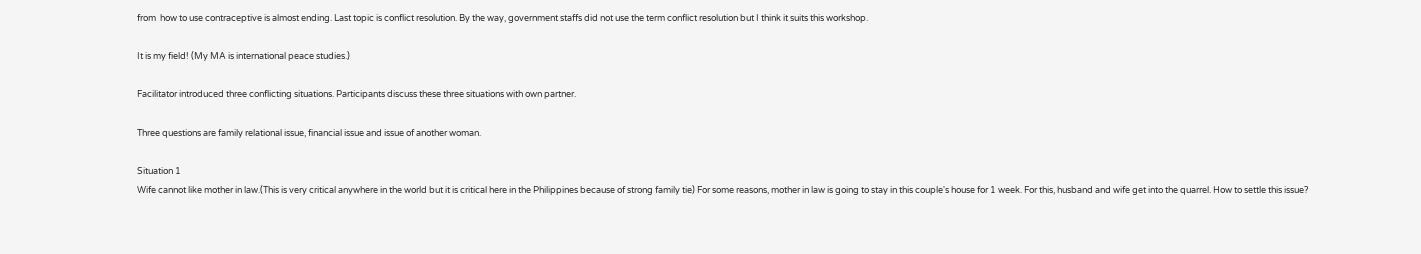from  how to use contraceptive is almost ending. Last topic is conflict resolution. By the way, government staffs did not use the term conflict resolution but I think it suits this workshop.

It is my field! (My MA is international peace studies.)

Facilitator introduced three conflicting situations. Participants discuss these three situations with own partner.

Three questions are family relational issue, financial issue and issue of another woman.

Situation 1
Wife cannot like mother in law.(This is very critical anywhere in the world but it is critical here in the Philippines because of strong family tie) For some reasons, mother in law is going to stay in this couple's house for 1 week. For this, husband and wife get into the quarrel. How to settle this issue?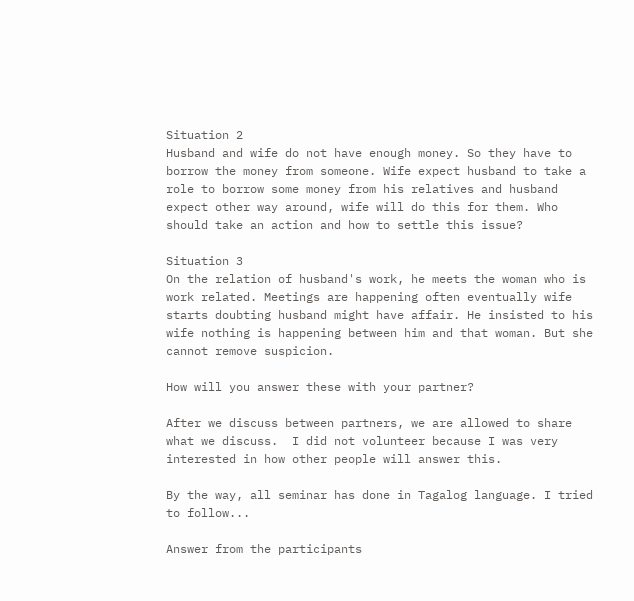Situation 2
Husband and wife do not have enough money. So they have to borrow the money from someone. Wife expect husband to take a role to borrow some money from his relatives and husband expect other way around, wife will do this for them. Who should take an action and how to settle this issue?

Situation 3
On the relation of husband's work, he meets the woman who is work related. Meetings are happening often eventually wife starts doubting husband might have affair. He insisted to his wife nothing is happening between him and that woman. But she cannot remove suspicion.

How will you answer these with your partner?

After we discuss between partners, we are allowed to share what we discuss.  I did not volunteer because I was very interested in how other people will answer this.

By the way, all seminar has done in Tagalog language. I tried to follow...

Answer from the participants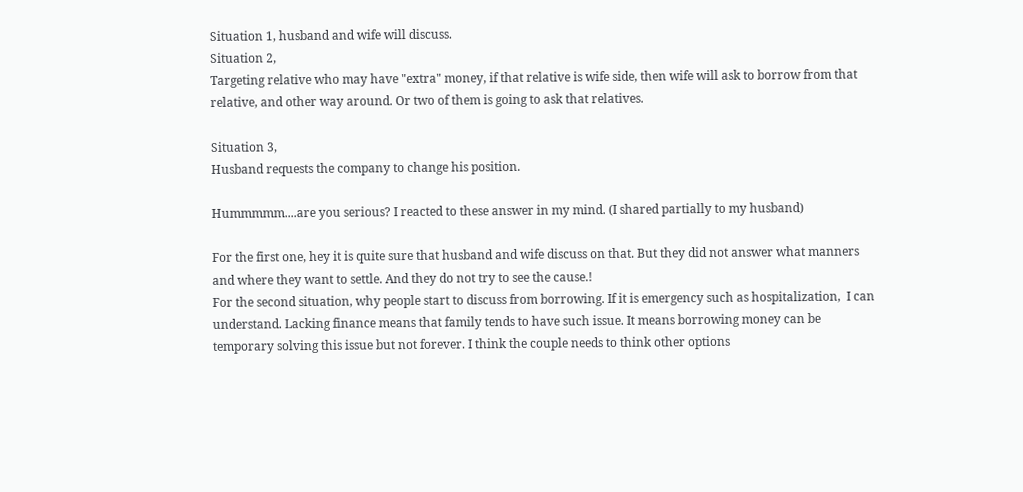Situation 1, husband and wife will discuss.
Situation 2,
Targeting relative who may have "extra" money, if that relative is wife side, then wife will ask to borrow from that relative, and other way around. Or two of them is going to ask that relatives.

Situation 3,
Husband requests the company to change his position.

Hummmmm....are you serious? I reacted to these answer in my mind. (I shared partially to my husband)

For the first one, hey it is quite sure that husband and wife discuss on that. But they did not answer what manners and where they want to settle. And they do not try to see the cause.!
For the second situation, why people start to discuss from borrowing. If it is emergency such as hospitalization,  I can understand. Lacking finance means that family tends to have such issue. It means borrowing money can be temporary solving this issue but not forever. I think the couple needs to think other options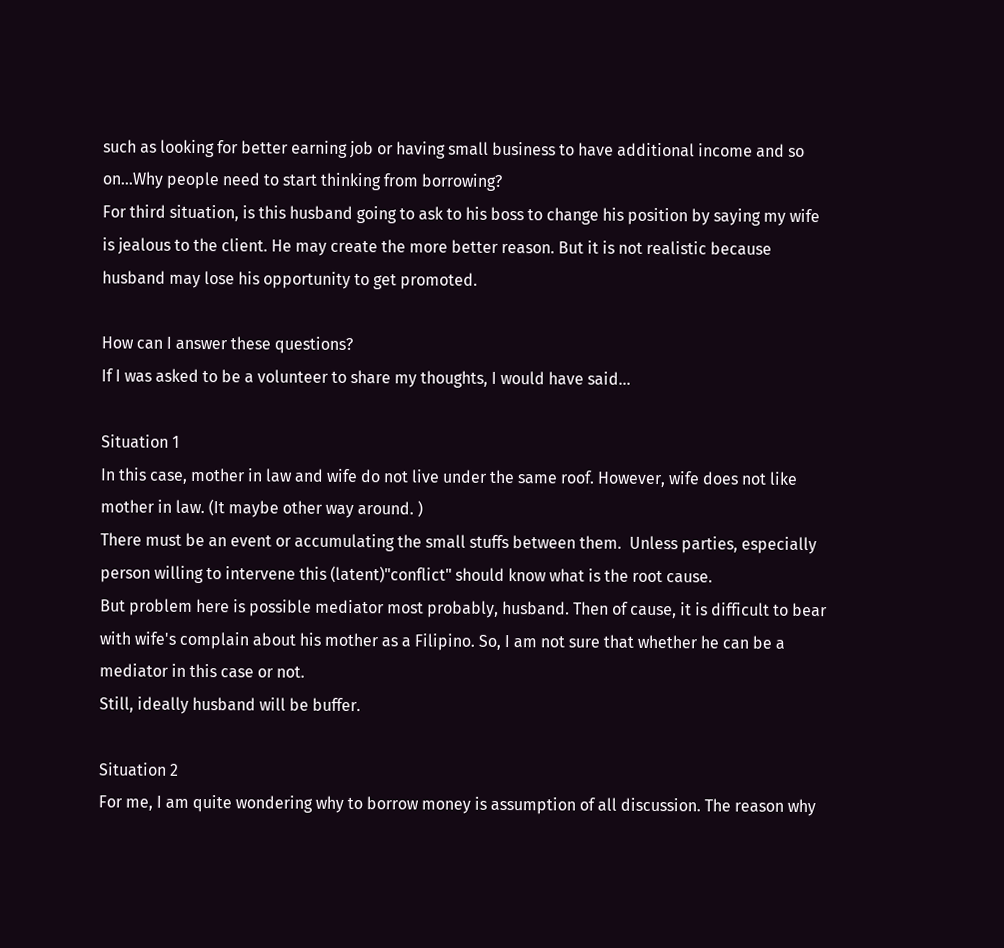such as looking for better earning job or having small business to have additional income and so on...Why people need to start thinking from borrowing?
For third situation, is this husband going to ask to his boss to change his position by saying my wife is jealous to the client. He may create the more better reason. But it is not realistic because husband may lose his opportunity to get promoted.

How can I answer these questions?
If I was asked to be a volunteer to share my thoughts, I would have said...

Situation 1
In this case, mother in law and wife do not live under the same roof. However, wife does not like mother in law. (It maybe other way around. )
There must be an event or accumulating the small stuffs between them.  Unless parties, especially person willing to intervene this (latent)"conflict" should know what is the root cause.
But problem here is possible mediator most probably, husband. Then of cause, it is difficult to bear with wife's complain about his mother as a Filipino. So, I am not sure that whether he can be a mediator in this case or not.
Still, ideally husband will be buffer.

Situation 2
For me, I am quite wondering why to borrow money is assumption of all discussion. The reason why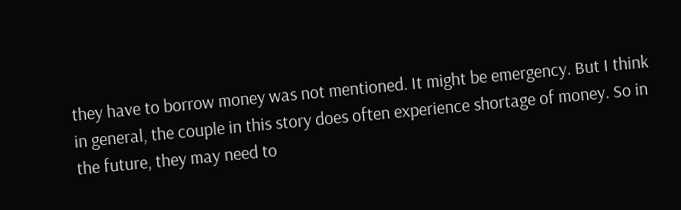they have to borrow money was not mentioned. It might be emergency. But I think in general, the couple in this story does often experience shortage of money. So in the future, they may need to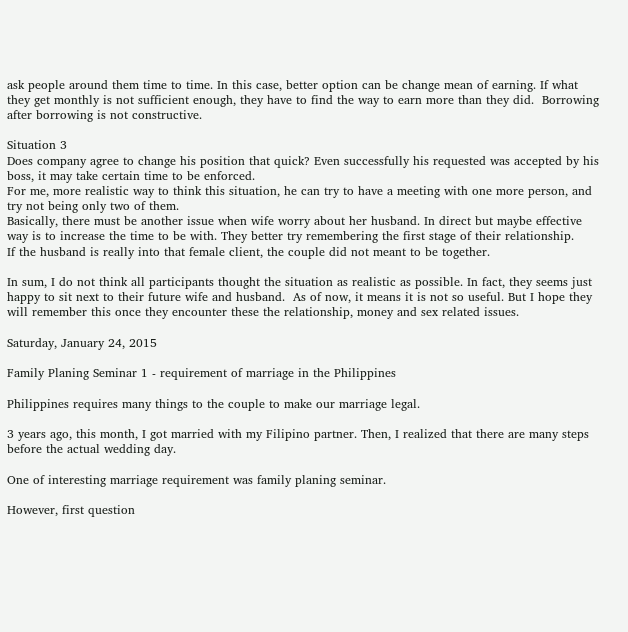ask people around them time to time. In this case, better option can be change mean of earning. If what they get monthly is not sufficient enough, they have to find the way to earn more than they did.  Borrowing after borrowing is not constructive.

Situation 3
Does company agree to change his position that quick? Even successfully his requested was accepted by his boss, it may take certain time to be enforced.
For me, more realistic way to think this situation, he can try to have a meeting with one more person, and try not being only two of them.
Basically, there must be another issue when wife worry about her husband. In direct but maybe effective way is to increase the time to be with. They better try remembering the first stage of their relationship.
If the husband is really into that female client, the couple did not meant to be together.

In sum, I do not think all participants thought the situation as realistic as possible. In fact, they seems just happy to sit next to their future wife and husband.  As of now, it means it is not so useful. But I hope they will remember this once they encounter these the relationship, money and sex related issues.

Saturday, January 24, 2015

Family Planing Seminar 1 - requirement of marriage in the Philippines

Philippines requires many things to the couple to make our marriage legal.

3 years ago, this month, I got married with my Filipino partner. Then, I realized that there are many steps before the actual wedding day.

One of interesting marriage requirement was family planing seminar.

However, first question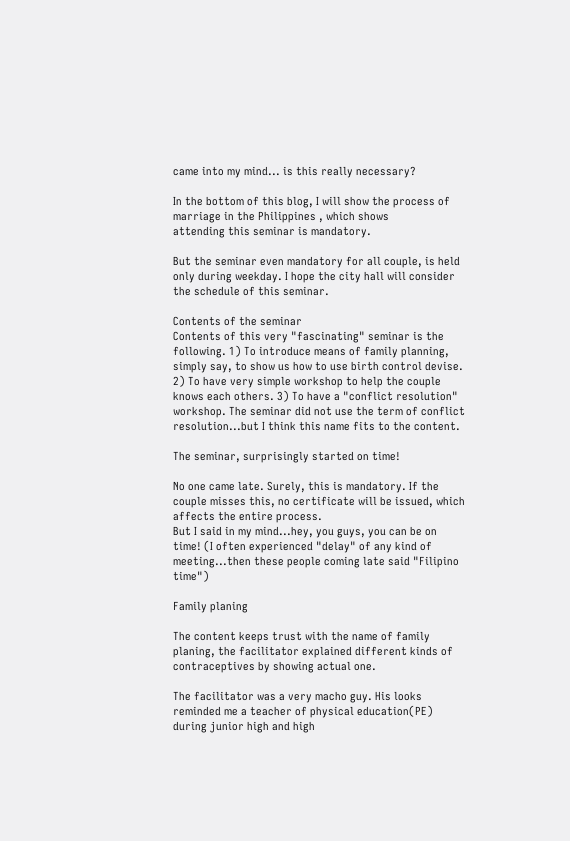came into my mind... is this really necessary?

In the bottom of this blog, I will show the process of marriage in the Philippines , which shows
attending this seminar is mandatory.

But the seminar even mandatory for all couple, is held only during weekday. I hope the city hall will consider the schedule of this seminar.

Contents of the seminar
Contents of this very "fascinating" seminar is the following. 1) To introduce means of family planning, simply say, to show us how to use birth control devise. 2) To have very simple workshop to help the couple knows each others. 3) To have a "conflict resolution" workshop. The seminar did not use the term of conflict resolution...but I think this name fits to the content.

The seminar, surprisingly started on time!

No one came late. Surely, this is mandatory. If the couple misses this, no certificate will be issued, which affects the entire process.
But I said in my mind...hey, you guys, you can be on time! (I often experienced "delay" of any kind of meeting...then these people coming late said "Filipino time")

Family planing

The content keeps trust with the name of family planing, the facilitator explained different kinds of contraceptives by showing actual one.

The facilitator was a very macho guy. His looks reminded me a teacher of physical education(PE) during junior high and high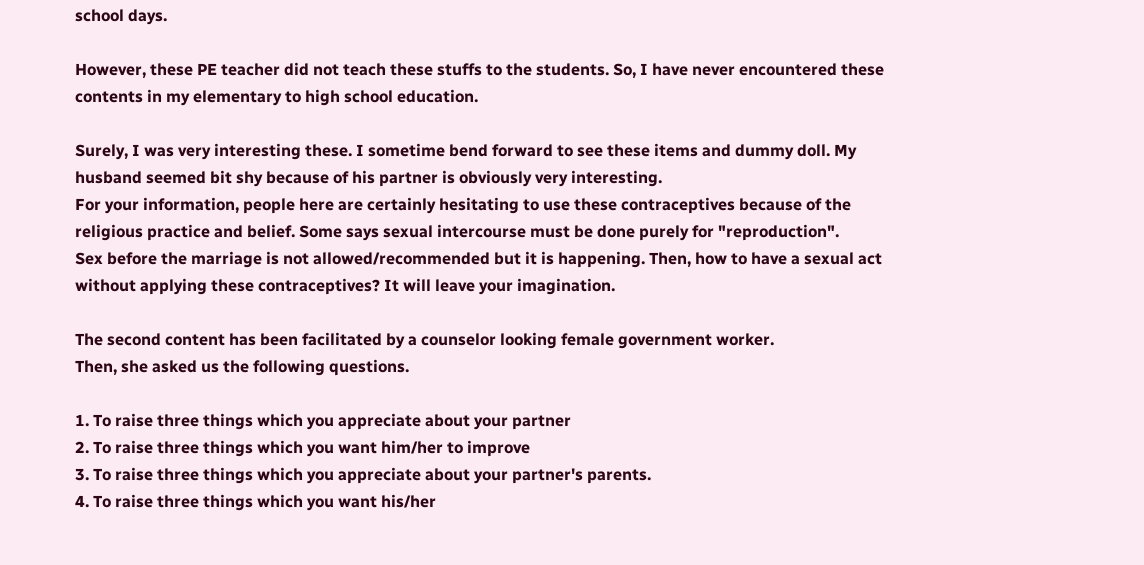school days.

However, these PE teacher did not teach these stuffs to the students. So, I have never encountered these contents in my elementary to high school education.

Surely, I was very interesting these. I sometime bend forward to see these items and dummy doll. My husband seemed bit shy because of his partner is obviously very interesting.
For your information, people here are certainly hesitating to use these contraceptives because of the religious practice and belief. Some says sexual intercourse must be done purely for "reproduction".
Sex before the marriage is not allowed/recommended but it is happening. Then, how to have a sexual act without applying these contraceptives? It will leave your imagination.

The second content has been facilitated by a counselor looking female government worker.
Then, she asked us the following questions.

1. To raise three things which you appreciate about your partner
2. To raise three things which you want him/her to improve
3. To raise three things which you appreciate about your partner's parents.
4. To raise three things which you want his/her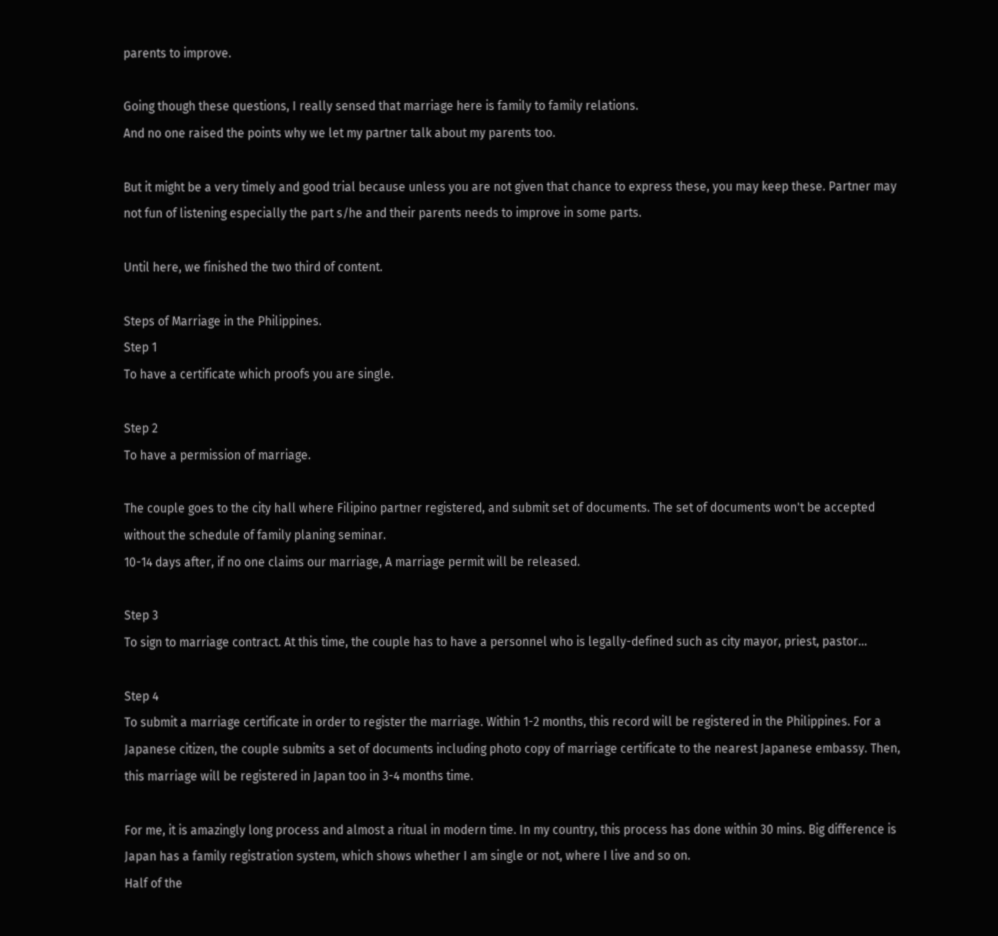parents to improve.

Going though these questions, I really sensed that marriage here is family to family relations.
And no one raised the points why we let my partner talk about my parents too.

But it might be a very timely and good trial because unless you are not given that chance to express these, you may keep these. Partner may not fun of listening especially the part s/he and their parents needs to improve in some parts.

Until here, we finished the two third of content.

Steps of Marriage in the Philippines.
Step 1
To have a certificate which proofs you are single.

Step 2
To have a permission of marriage.

The couple goes to the city hall where Filipino partner registered, and submit set of documents. The set of documents won't be accepted without the schedule of family planing seminar.
10-14 days after, if no one claims our marriage, A marriage permit will be released.

Step 3
To sign to marriage contract. At this time, the couple has to have a personnel who is legally-defined such as city mayor, priest, pastor...

Step 4
To submit a marriage certificate in order to register the marriage. Within 1-2 months, this record will be registered in the Philippines. For a Japanese citizen, the couple submits a set of documents including photo copy of marriage certificate to the nearest Japanese embassy. Then, this marriage will be registered in Japan too in 3-4 months time.

For me, it is amazingly long process and almost a ritual in modern time. In my country, this process has done within 30 mins. Big difference is Japan has a family registration system, which shows whether I am single or not, where I live and so on.
Half of the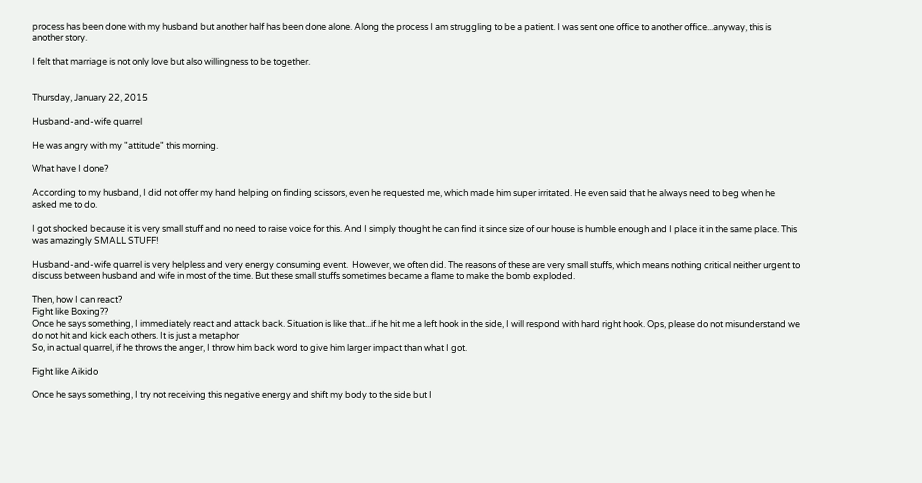process has been done with my husband but another half has been done alone. Along the process I am struggling to be a patient. I was sent one office to another office...anyway, this is another story.

I felt that marriage is not only love but also willingness to be together.


Thursday, January 22, 2015

Husband-and-wife quarrel

He was angry with my "attitude" this morning.

What have I done?

According to my husband, I did not offer my hand helping on finding scissors, even he requested me, which made him super irritated. He even said that he always need to beg when he asked me to do.

I got shocked because it is very small stuff and no need to raise voice for this. And I simply thought he can find it since size of our house is humble enough and I place it in the same place. This was amazingly SMALL STUFF!

Husband-and-wife quarrel is very helpless and very energy consuming event.  However, we often did. The reasons of these are very small stuffs, which means nothing critical neither urgent to discuss between husband and wife in most of the time. But these small stuffs sometimes became a flame to make the bomb exploded.

Then, how I can react?
Fight like Boxing??
Once he says something, I immediately react and attack back. Situation is like that...if he hit me a left hook in the side, I will respond with hard right hook. Ops, please do not misunderstand we do not hit and kick each others. It is just a metaphor
So, in actual quarrel, if he throws the anger, I throw him back word to give him larger impact than what I got.

Fight like Aikido

Once he says something, I try not receiving this negative energy and shift my body to the side but I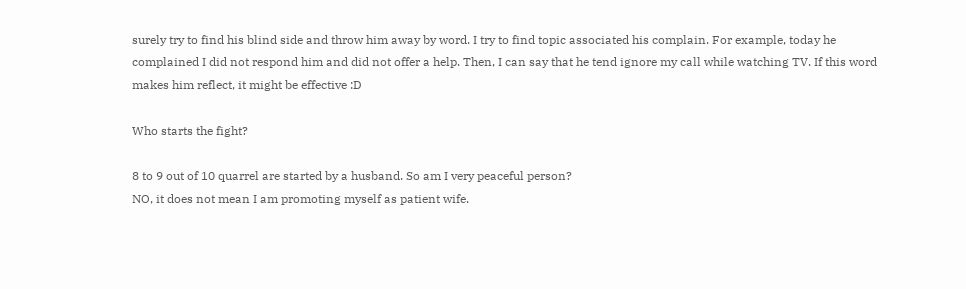surely try to find his blind side and throw him away by word. I try to find topic associated his complain. For example, today he complained I did not respond him and did not offer a help. Then, I can say that he tend ignore my call while watching TV. If this word makes him reflect, it might be effective :D

Who starts the fight?

8 to 9 out of 10 quarrel are started by a husband. So am I very peaceful person?
NO, it does not mean I am promoting myself as patient wife.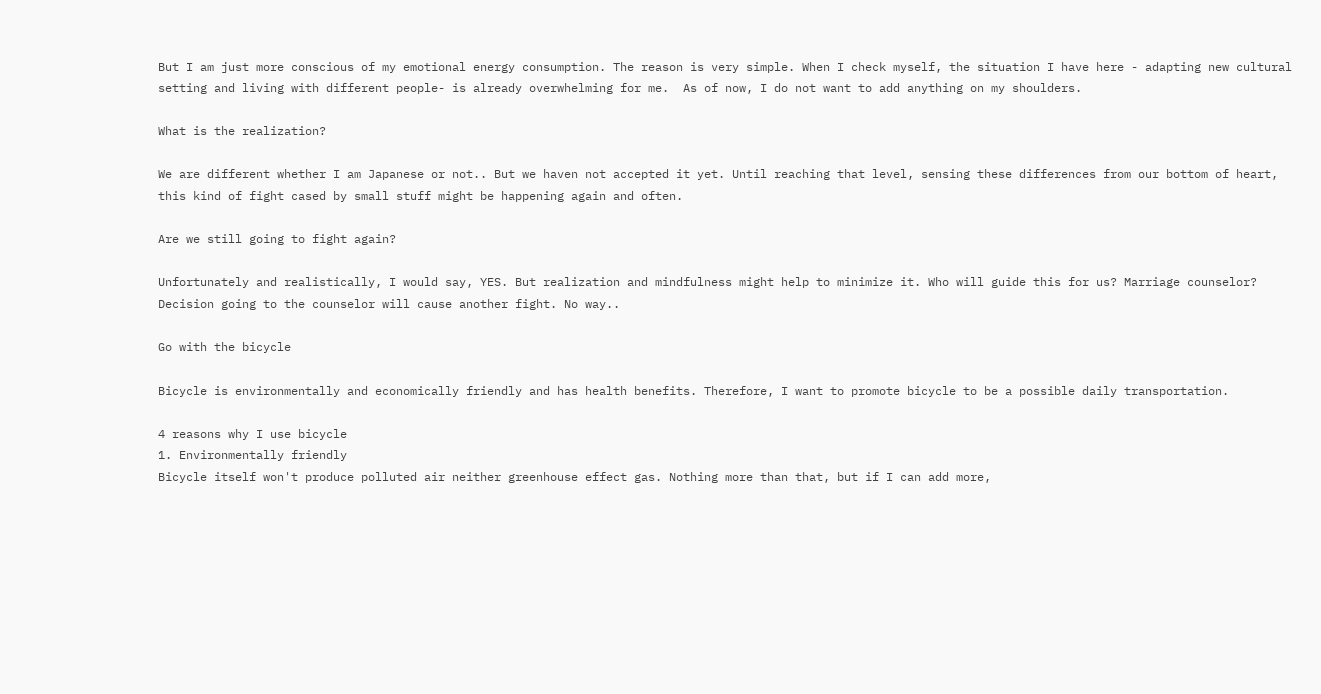But I am just more conscious of my emotional energy consumption. The reason is very simple. When I check myself, the situation I have here - adapting new cultural setting and living with different people- is already overwhelming for me.  As of now, I do not want to add anything on my shoulders.

What is the realization?

We are different whether I am Japanese or not.. But we haven not accepted it yet. Until reaching that level, sensing these differences from our bottom of heart, this kind of fight cased by small stuff might be happening again and often.

Are we still going to fight again?

Unfortunately and realistically, I would say, YES. But realization and mindfulness might help to minimize it. Who will guide this for us? Marriage counselor? Decision going to the counselor will cause another fight. No way..

Go with the bicycle

Bicycle is environmentally and economically friendly and has health benefits. Therefore, I want to promote bicycle to be a possible daily transportation.

4 reasons why I use bicycle
1. Environmentally friendly
Bicycle itself won't produce polluted air neither greenhouse effect gas. Nothing more than that, but if I can add more,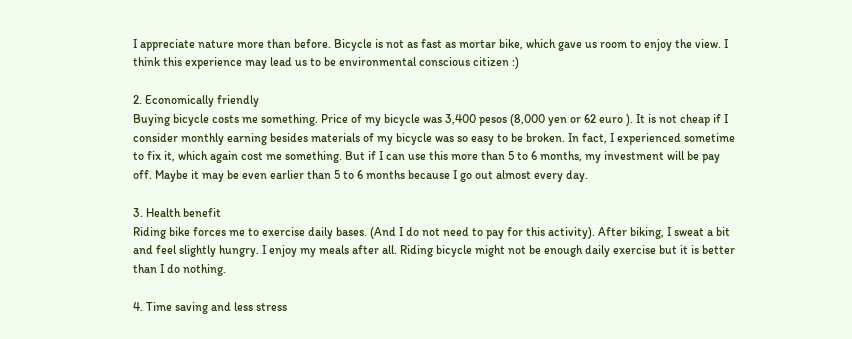I appreciate nature more than before. Bicycle is not as fast as mortar bike, which gave us room to enjoy the view. I think this experience may lead us to be environmental conscious citizen :)

2. Economically friendly
Buying bicycle costs me something. Price of my bicycle was 3,400 pesos (8,000 yen or 62 euro ). It is not cheap if I consider monthly earning besides materials of my bicycle was so easy to be broken. In fact, I experienced sometime to fix it, which again cost me something. But if I can use this more than 5 to 6 months, my investment will be pay off. Maybe it may be even earlier than 5 to 6 months because I go out almost every day.

3. Health benefit
Riding bike forces me to exercise daily bases. (And I do not need to pay for this activity). After biking, I sweat a bit and feel slightly hungry. I enjoy my meals after all. Riding bicycle might not be enough daily exercise but it is better than I do nothing.

4. Time saving and less stress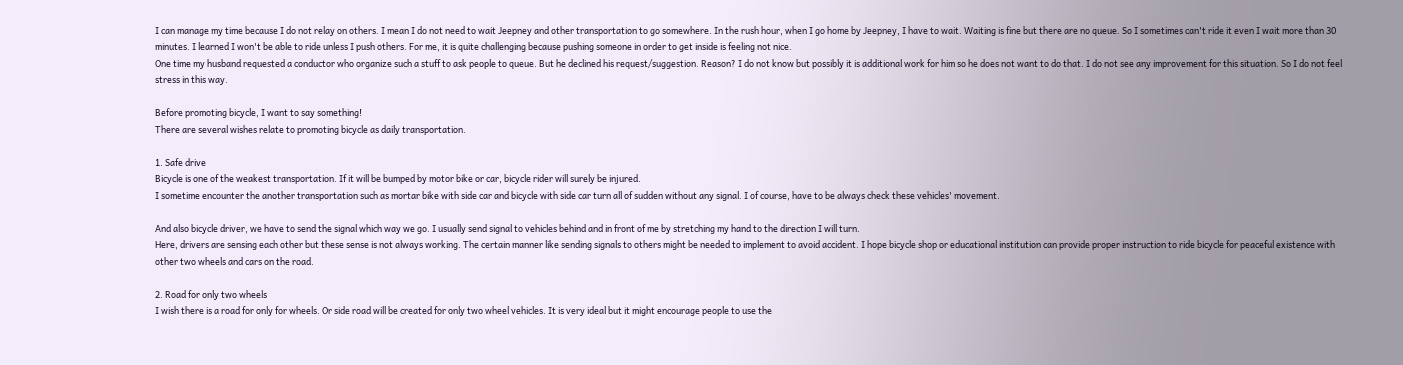I can manage my time because I do not relay on others. I mean I do not need to wait Jeepney and other transportation to go somewhere. In the rush hour, when I go home by Jeepney, I have to wait. Waiting is fine but there are no queue. So I sometimes can't ride it even I wait more than 30 minutes. I learned I won't be able to ride unless I push others. For me, it is quite challenging because pushing someone in order to get inside is feeling not nice.
One time my husband requested a conductor who organize such a stuff to ask people to queue. But he declined his request/suggestion. Reason? I do not know but possibly it is additional work for him so he does not want to do that. I do not see any improvement for this situation. So I do not feel stress in this way.

Before promoting bicycle, I want to say something!
There are several wishes relate to promoting bicycle as daily transportation.

1. Safe drive
Bicycle is one of the weakest transportation. If it will be bumped by motor bike or car, bicycle rider will surely be injured.
I sometime encounter the another transportation such as mortar bike with side car and bicycle with side car turn all of sudden without any signal. I of course, have to be always check these vehicles' movement.

And also bicycle driver, we have to send the signal which way we go. I usually send signal to vehicles behind and in front of me by stretching my hand to the direction I will turn.
Here, drivers are sensing each other but these sense is not always working. The certain manner like sending signals to others might be needed to implement to avoid accident. I hope bicycle shop or educational institution can provide proper instruction to ride bicycle for peaceful existence with other two wheels and cars on the road.

2. Road for only two wheels
I wish there is a road for only for wheels. Or side road will be created for only two wheel vehicles. It is very ideal but it might encourage people to use the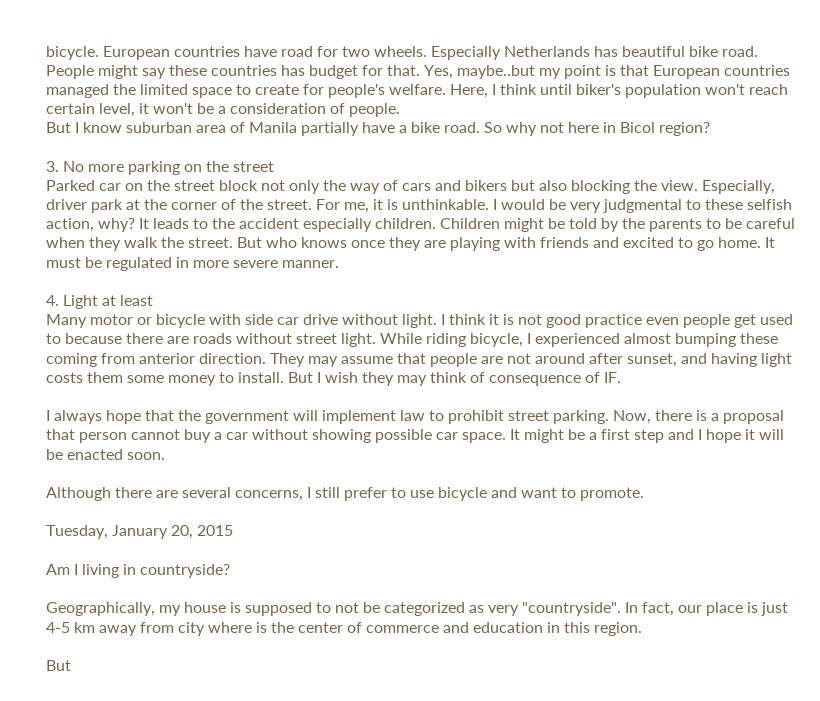bicycle. European countries have road for two wheels. Especially Netherlands has beautiful bike road. People might say these countries has budget for that. Yes, maybe..but my point is that European countries managed the limited space to create for people's welfare. Here, I think until biker's population won't reach certain level, it won't be a consideration of people.
But I know suburban area of Manila partially have a bike road. So why not here in Bicol region?

3. No more parking on the street
Parked car on the street block not only the way of cars and bikers but also blocking the view. Especially, driver park at the corner of the street. For me, it is unthinkable. I would be very judgmental to these selfish action, why? It leads to the accident especially children. Children might be told by the parents to be careful when they walk the street. But who knows once they are playing with friends and excited to go home. It must be regulated in more severe manner.

4. Light at least
Many motor or bicycle with side car drive without light. I think it is not good practice even people get used to because there are roads without street light. While riding bicycle, I experienced almost bumping these coming from anterior direction. They may assume that people are not around after sunset, and having light costs them some money to install. But I wish they may think of consequence of IF.

I always hope that the government will implement law to prohibit street parking. Now, there is a proposal that person cannot buy a car without showing possible car space. It might be a first step and I hope it will be enacted soon.

Although there are several concerns, I still prefer to use bicycle and want to promote.

Tuesday, January 20, 2015

Am I living in countryside?

Geographically, my house is supposed to not be categorized as very "countryside". In fact, our place is just 4-5 km away from city where is the center of commerce and education in this region.

But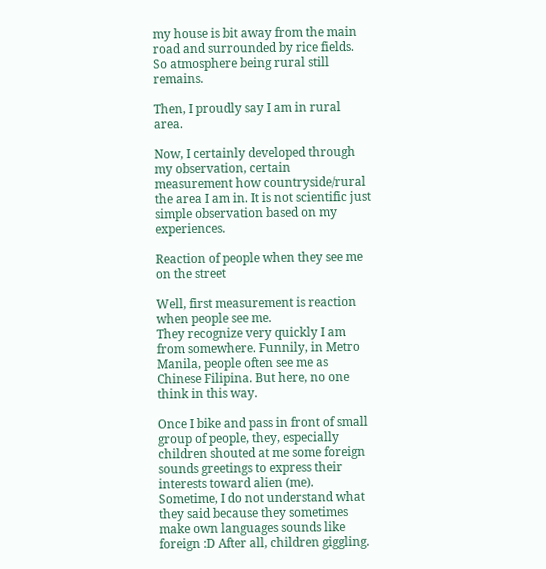my house is bit away from the main road and surrounded by rice fields. So atmosphere being rural still remains.

Then, I proudly say I am in rural area.

Now, I certainly developed through my observation, certain measurement how countryside/rural the area I am in. It is not scientific just simple observation based on my experiences.

Reaction of people when they see me on the street

Well, first measurement is reaction when people see me.
They recognize very quickly I am from somewhere. Funnily, in Metro Manila, people often see me as Chinese Filipina. But here, no one think in this way.

Once I bike and pass in front of small group of people, they, especially children shouted at me some foreign sounds greetings to express their interests toward alien (me). Sometime, I do not understand what they said because they sometimes make own languages sounds like foreign :D After all, children giggling.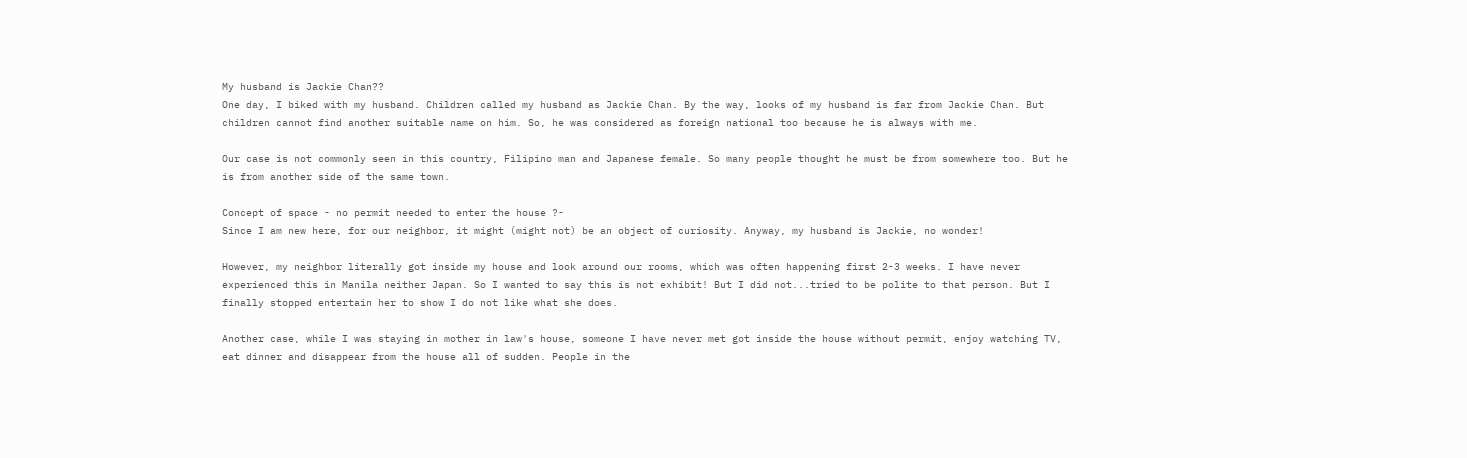My husband is Jackie Chan??
One day, I biked with my husband. Children called my husband as Jackie Chan. By the way, looks of my husband is far from Jackie Chan. But children cannot find another suitable name on him. So, he was considered as foreign national too because he is always with me.

Our case is not commonly seen in this country, Filipino man and Japanese female. So many people thought he must be from somewhere too. But he is from another side of the same town.

Concept of space - no permit needed to enter the house ?-
Since I am new here, for our neighbor, it might (might not) be an object of curiosity. Anyway, my husband is Jackie, no wonder!

However, my neighbor literally got inside my house and look around our rooms, which was often happening first 2-3 weeks. I have never experienced this in Manila neither Japan. So I wanted to say this is not exhibit! But I did not...tried to be polite to that person. But I finally stopped entertain her to show I do not like what she does.

Another case, while I was staying in mother in law's house, someone I have never met got inside the house without permit, enjoy watching TV, eat dinner and disappear from the house all of sudden. People in the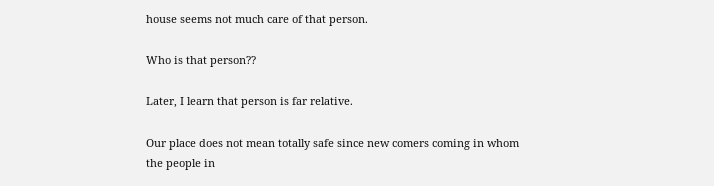house seems not much care of that person.

Who is that person??

Later, I learn that person is far relative.

Our place does not mean totally safe since new comers coming in whom the people in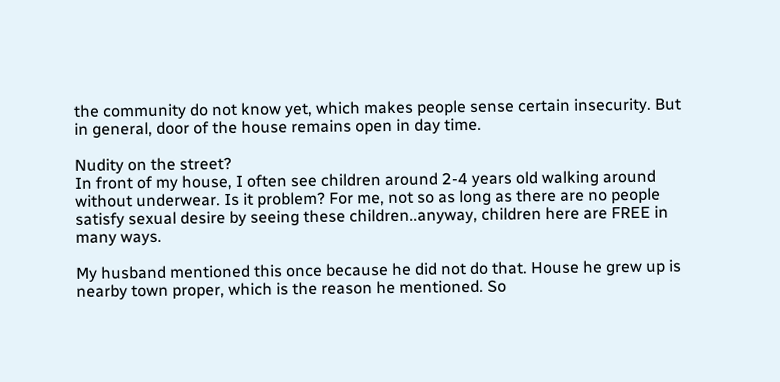the community do not know yet, which makes people sense certain insecurity. But in general, door of the house remains open in day time.

Nudity on the street?
In front of my house, I often see children around 2-4 years old walking around without underwear. Is it problem? For me, not so as long as there are no people satisfy sexual desire by seeing these children..anyway, children here are FREE in many ways.

My husband mentioned this once because he did not do that. House he grew up is nearby town proper, which is the reason he mentioned. So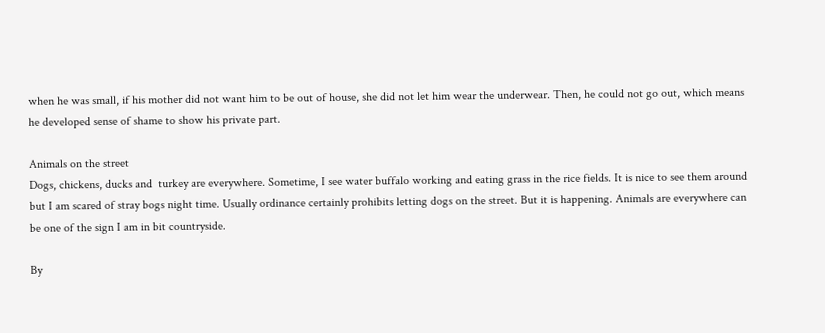when he was small, if his mother did not want him to be out of house, she did not let him wear the underwear. Then, he could not go out, which means he developed sense of shame to show his private part.

Animals on the street
Dogs, chickens, ducks and  turkey are everywhere. Sometime, I see water buffalo working and eating grass in the rice fields. It is nice to see them around but I am scared of stray bogs night time. Usually ordinance certainly prohibits letting dogs on the street. But it is happening. Animals are everywhere can be one of the sign I am in bit countryside.

By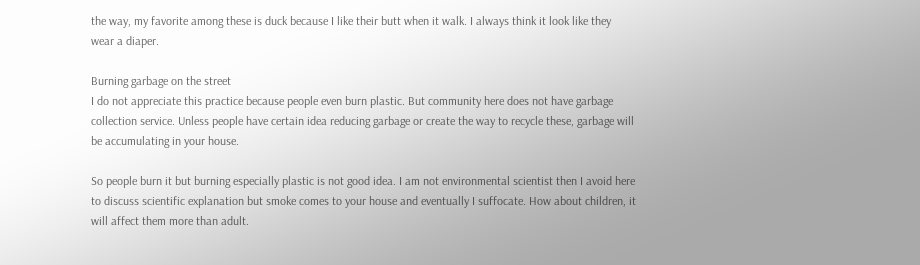the way, my favorite among these is duck because I like their butt when it walk. I always think it look like they wear a diaper.

Burning garbage on the street
I do not appreciate this practice because people even burn plastic. But community here does not have garbage collection service. Unless people have certain idea reducing garbage or create the way to recycle these, garbage will be accumulating in your house.

So people burn it but burning especially plastic is not good idea. I am not environmental scientist then I avoid here to discuss scientific explanation but smoke comes to your house and eventually I suffocate. How about children, it will affect them more than adult.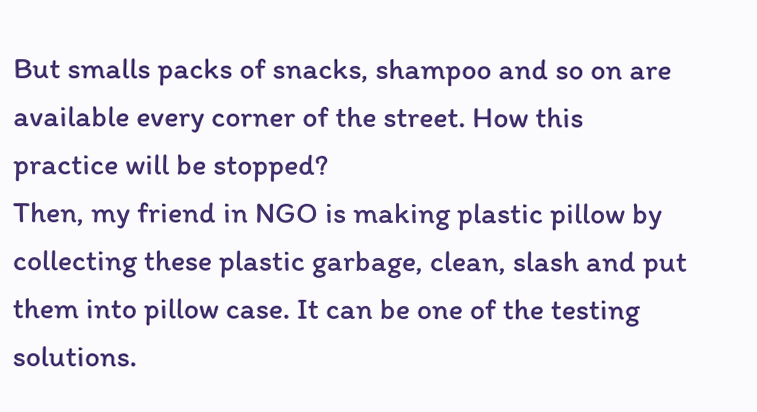But smalls packs of snacks, shampoo and so on are available every corner of the street. How this practice will be stopped?
Then, my friend in NGO is making plastic pillow by collecting these plastic garbage, clean, slash and put them into pillow case. It can be one of the testing solutions.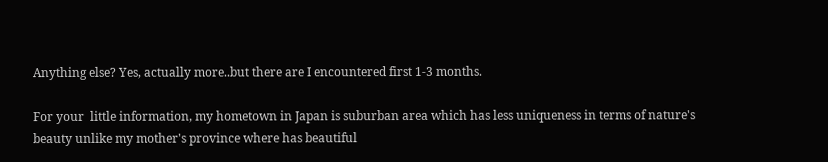Anything else? Yes, actually more..but there are I encountered first 1-3 months.

For your  little information, my hometown in Japan is suburban area which has less uniqueness in terms of nature's beauty unlike my mother's province where has beautiful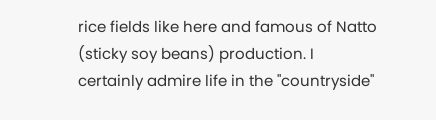rice fields like here and famous of Natto (sticky soy beans) production. I certainly admire life in the "countryside"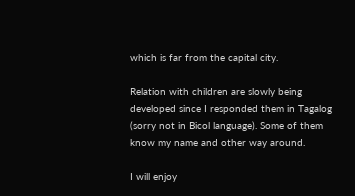which is far from the capital city.

Relation with children are slowly being developed since I responded them in Tagalog (sorry not in Bicol language). Some of them know my name and other way around.

I will enjoy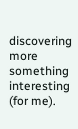discovering more something interesting (for me).